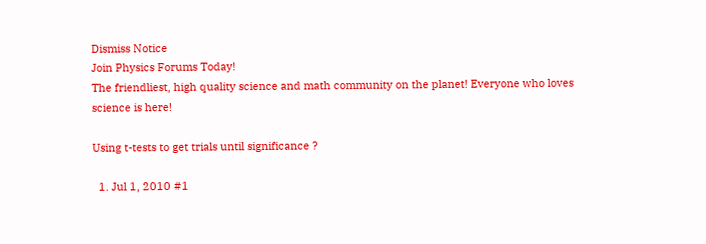Dismiss Notice
Join Physics Forums Today!
The friendliest, high quality science and math community on the planet! Everyone who loves science is here!

Using t-tests to get trials until significance ?

  1. Jul 1, 2010 #1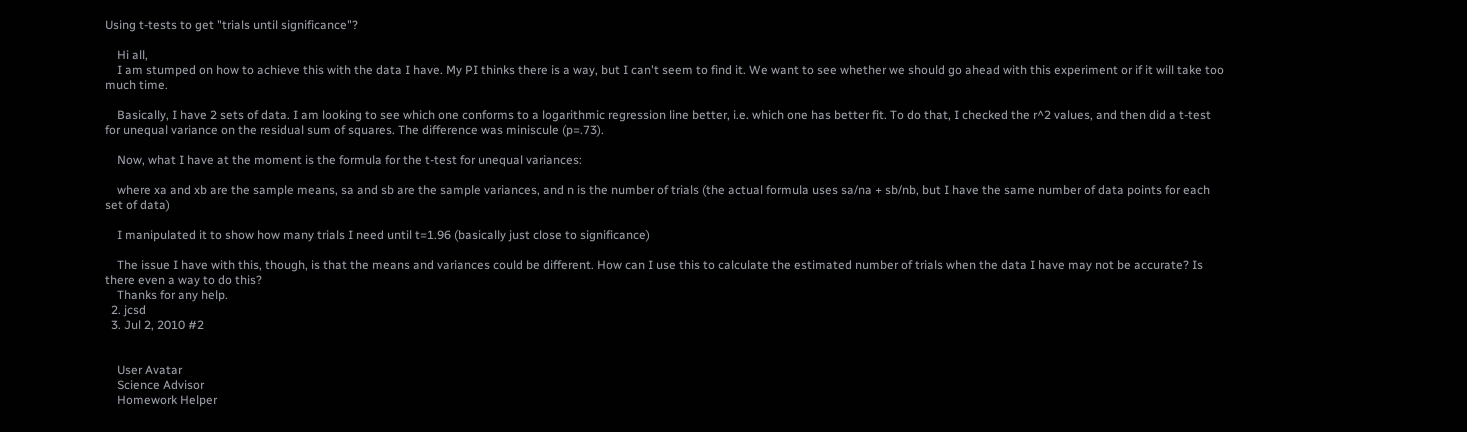Using t-tests to get "trials until significance"?

    Hi all,
    I am stumped on how to achieve this with the data I have. My PI thinks there is a way, but I can't seem to find it. We want to see whether we should go ahead with this experiment or if it will take too much time.

    Basically, I have 2 sets of data. I am looking to see which one conforms to a logarithmic regression line better, i.e. which one has better fit. To do that, I checked the r^2 values, and then did a t-test for unequal variance on the residual sum of squares. The difference was miniscule (p=.73).

    Now, what I have at the moment is the formula for the t-test for unequal variances:

    where xa and xb are the sample means, sa and sb are the sample variances, and n is the number of trials (the actual formula uses sa/na + sb/nb, but I have the same number of data points for each set of data)

    I manipulated it to show how many trials I need until t=1.96 (basically just close to significance)

    The issue I have with this, though, is that the means and variances could be different. How can I use this to calculate the estimated number of trials when the data I have may not be accurate? Is there even a way to do this?
    Thanks for any help.
  2. jcsd
  3. Jul 2, 2010 #2


    User Avatar
    Science Advisor
    Homework Helper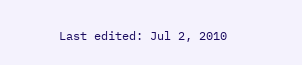Last edited: Jul 2, 2010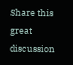Share this great discussion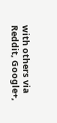with others via Reddit, Google+,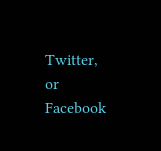Twitter, or Facebook